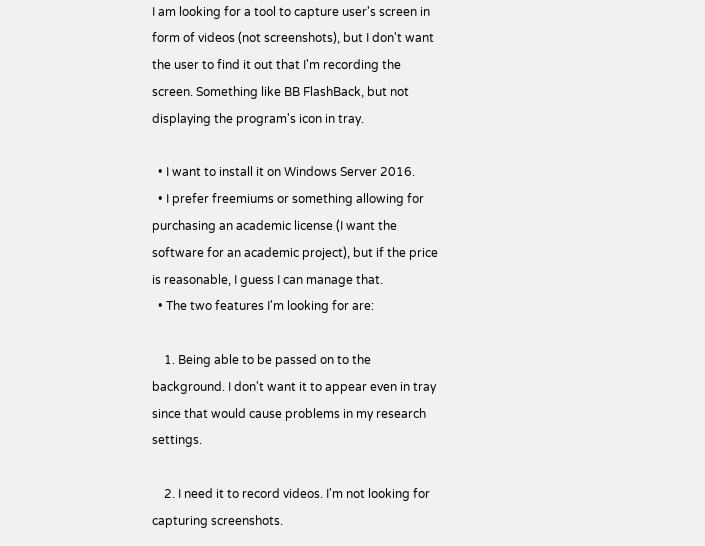I am looking for a tool to capture user's screen in form of videos (not screenshots), but I don't want the user to find it out that I'm recording the screen. Something like BB FlashBack, but not displaying the program's icon in tray.

  • I want to install it on Windows Server 2016.
  • I prefer freemiums or something allowing for purchasing an academic license (I want the software for an academic project), but if the price is reasonable, I guess I can manage that.
  • The two features I'm looking for are:

    1. Being able to be passed on to the background. I don't want it to appear even in tray since that would cause problems in my research settings.

    2. I need it to record videos. I'm not looking for capturing screenshots.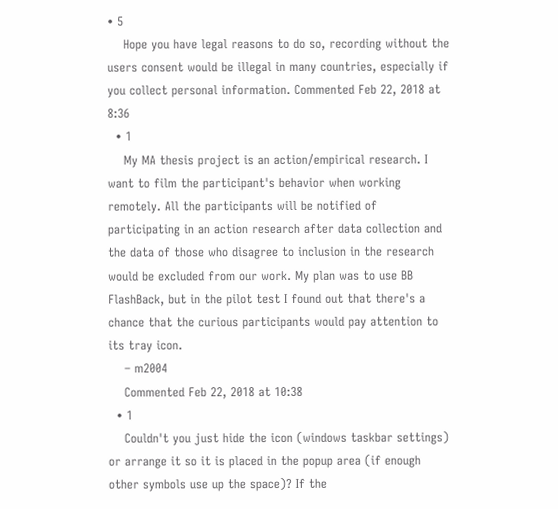• 5
    Hope you have legal reasons to do so, recording without the users consent would be illegal in many countries, especially if you collect personal information. Commented Feb 22, 2018 at 8:36
  • 1
    My MA thesis project is an action/empirical research. I want to film the participant's behavior when working remotely. All the participants will be notified of participating in an action research after data collection and the data of those who disagree to inclusion in the research would be excluded from our work. My plan was to use BB FlashBack, but in the pilot test I found out that there's a chance that the curious participants would pay attention to its tray icon.
    – m2004
    Commented Feb 22, 2018 at 10:38
  • 1
    Couldn't you just hide the icon (windows taskbar settings) or arrange it so it is placed in the popup area (if enough other symbols use up the space)? If the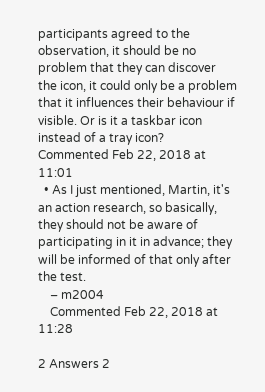participants agreed to the observation, it should be no problem that they can discover the icon, it could only be a problem that it influences their behaviour if visible. Or is it a taskbar icon instead of a tray icon? Commented Feb 22, 2018 at 11:01
  • As I just mentioned, Martin, it's an action research, so basically, they should not be aware of participating in it in advance; they will be informed of that only after the test.
    – m2004
    Commented Feb 22, 2018 at 11:28

2 Answers 2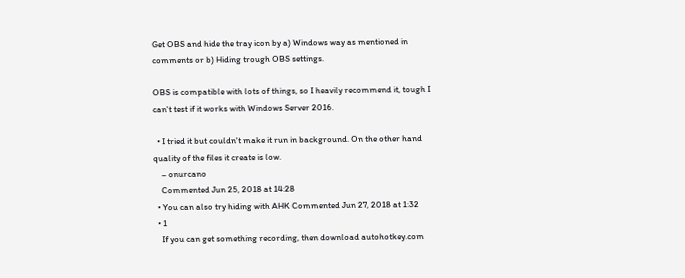Get OBS and hide the tray icon by a) Windows way as mentioned in comments or b) Hiding trough OBS settings.

OBS is compatible with lots of things, so I heavily recommend it, tough I can't test if it works with Windows Server 2016.

  • I tried it but couldn't make it run in background. On the other hand quality of the files it create is low.
    – onurcano
    Commented Jun 25, 2018 at 14:28
  • You can also try hiding with AHK Commented Jun 27, 2018 at 1:32
  • 1
    If you can get something recording, then download autohotkey.com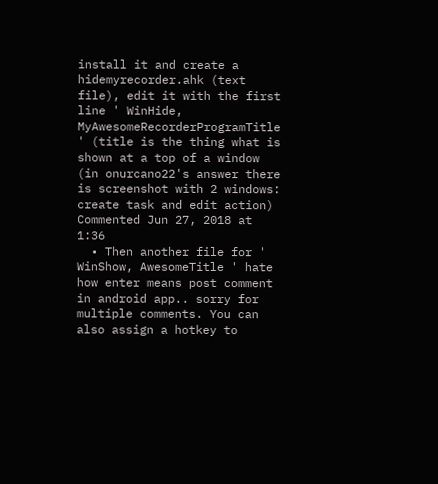install it and create a hidemyrecorder.ahk (text file), edit it with the first line ' WinHide, MyAwesomeRecorderProgramTitle ' (title is the thing what is shown at a top of a window (in onurcano22's answer there is screenshot with 2 windows: create task and edit action) Commented Jun 27, 2018 at 1:36
  • Then another file for ' WinShow, AwesomeTitle ' hate how enter means post comment in android app.. sorry for multiple comments. You can also assign a hotkey to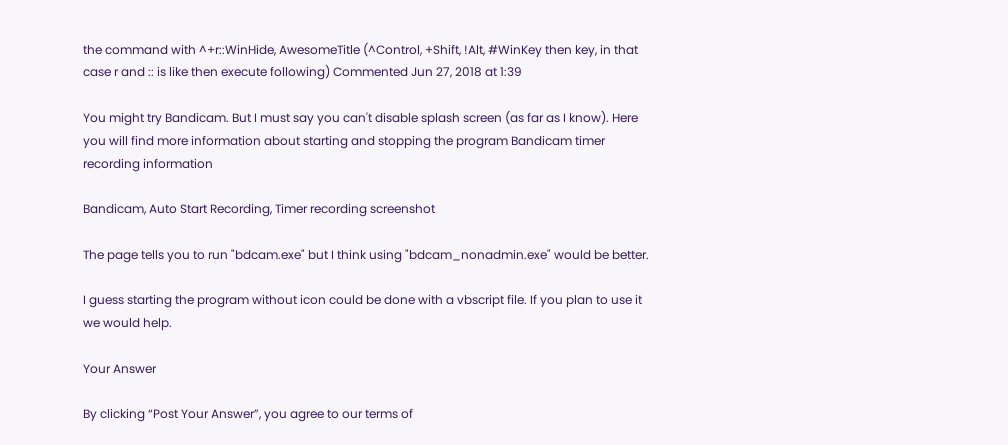the command with ^+r::WinHide, AwesomeTitle (^Control, +Shift, !Alt, #WinKey then key, in that case r and :: is like then execute following) Commented Jun 27, 2018 at 1:39

You might try Bandicam. But I must say you can't disable splash screen (as far as I know). Here you will find more information about starting and stopping the program Bandicam timer recording information

Bandicam, Auto Start Recording, Timer recording screenshot

The page tells you to run "bdcam.exe" but I think using "bdcam_nonadmin.exe" would be better.

I guess starting the program without icon could be done with a vbscript file. If you plan to use it we would help.

Your Answer

By clicking “Post Your Answer”, you agree to our terms of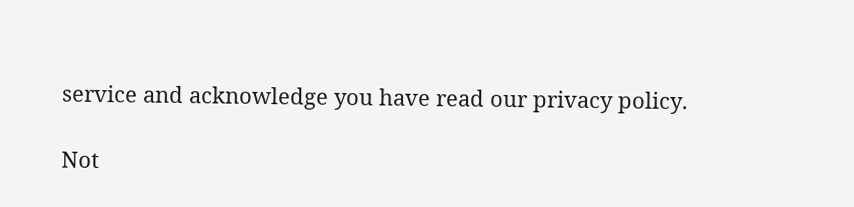service and acknowledge you have read our privacy policy.

Not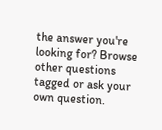the answer you're looking for? Browse other questions tagged or ask your own question.